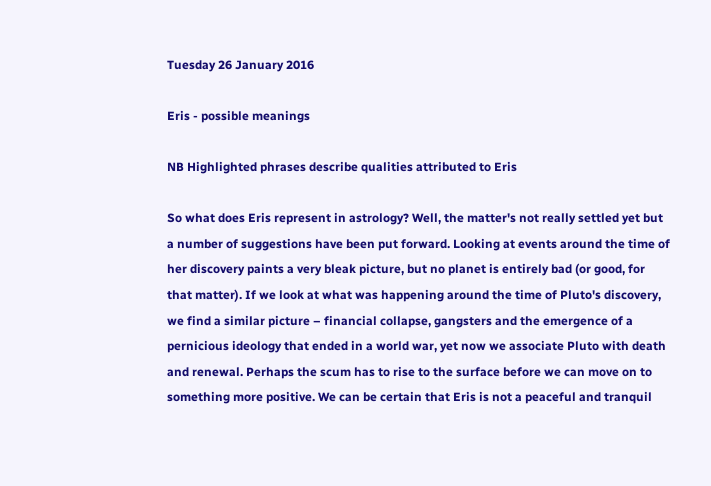Tuesday 26 January 2016

Eris - possible meanings

NB Highlighted phrases describe qualities attributed to Eris

So what does Eris represent in astrology? Well, the matter's not really settled yet but a number of suggestions have been put forward. Looking at events around the time of her discovery paints a very bleak picture, but no planet is entirely bad (or good, for that matter). If we look at what was happening around the time of Pluto's discovery, we find a similar picture – financial collapse, gangsters and the emergence of a pernicious ideology that ended in a world war, yet now we associate Pluto with death and renewal. Perhaps the scum has to rise to the surface before we can move on to something more positive. We can be certain that Eris is not a peaceful and tranquil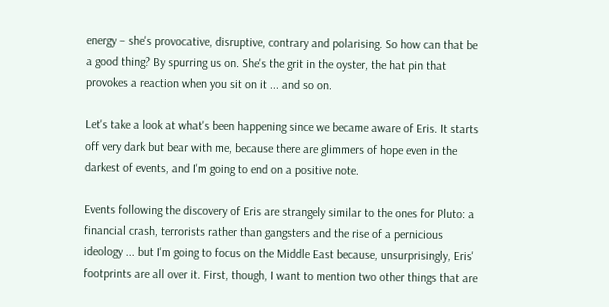energy – she's provocative, disruptive, contrary and polarising. So how can that be a good thing? By spurring us on. She's the grit in the oyster, the hat pin that provokes a reaction when you sit on it ... and so on.

Let's take a look at what's been happening since we became aware of Eris. It starts off very dark but bear with me, because there are glimmers of hope even in the darkest of events, and I'm going to end on a positive note.

Events following the discovery of Eris are strangely similar to the ones for Pluto: a financial crash, terrorists rather than gangsters and the rise of a pernicious ideology ... but I'm going to focus on the Middle East because, unsurprisingly, Eris' footprints are all over it. First, though, I want to mention two other things that are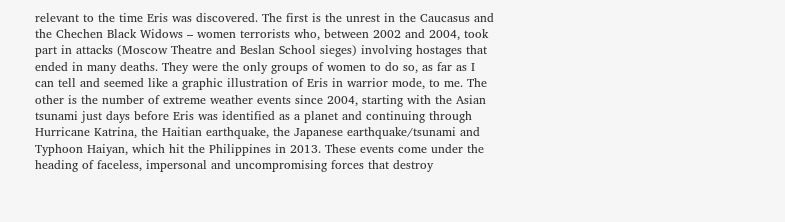relevant to the time Eris was discovered. The first is the unrest in the Caucasus and the Chechen Black Widows – women terrorists who, between 2002 and 2004, took part in attacks (Moscow Theatre and Beslan School sieges) involving hostages that ended in many deaths. They were the only groups of women to do so, as far as I can tell and seemed like a graphic illustration of Eris in warrior mode, to me. The other is the number of extreme weather events since 2004, starting with the Asian tsunami just days before Eris was identified as a planet and continuing through Hurricane Katrina, the Haitian earthquake, the Japanese earthquake/tsunami and Typhoon Haiyan, which hit the Philippines in 2013. These events come under the heading of faceless, impersonal and uncompromising forces that destroy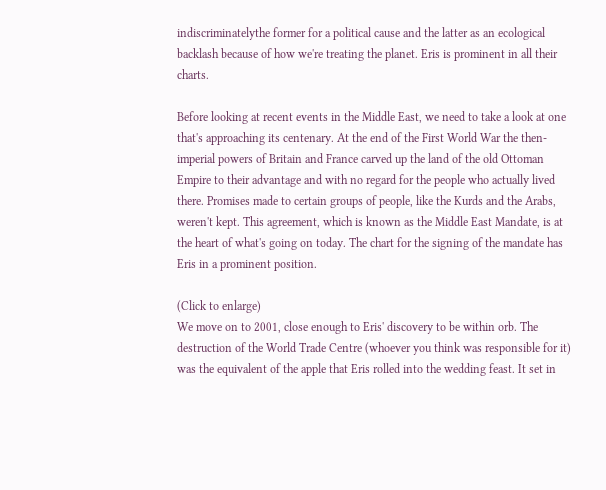indiscriminatelythe former for a political cause and the latter as an ecological backlash because of how we're treating the planet. Eris is prominent in all their charts.

Before looking at recent events in the Middle East, we need to take a look at one that's approaching its centenary. At the end of the First World War the then-imperial powers of Britain and France carved up the land of the old Ottoman Empire to their advantage and with no regard for the people who actually lived there. Promises made to certain groups of people, like the Kurds and the Arabs, weren't kept. This agreement, which is known as the Middle East Mandate, is at the heart of what's going on today. The chart for the signing of the mandate has Eris in a prominent position.

(Click to enlarge)
We move on to 2001, close enough to Eris' discovery to be within orb. The destruction of the World Trade Centre (whoever you think was responsible for it) was the equivalent of the apple that Eris rolled into the wedding feast. It set in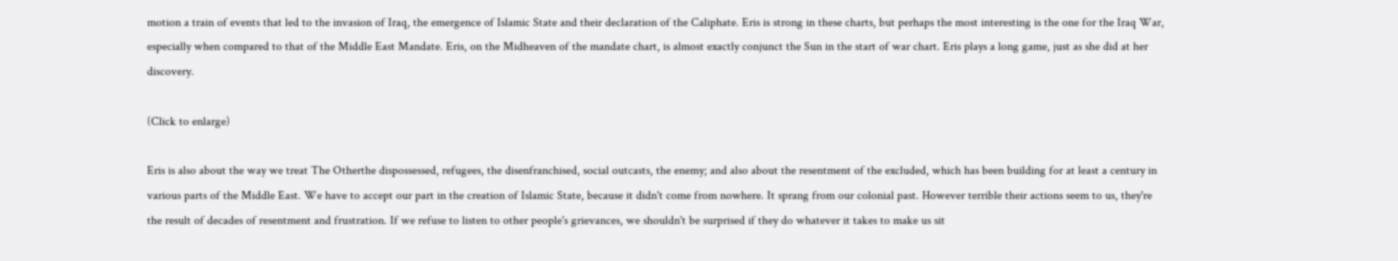motion a train of events that led to the invasion of Iraq, the emergence of Islamic State and their declaration of the Caliphate. Eris is strong in these charts, but perhaps the most interesting is the one for the Iraq War, especially when compared to that of the Middle East Mandate. Eris, on the Midheaven of the mandate chart, is almost exactly conjunct the Sun in the start of war chart. Eris plays a long game, just as she did at her discovery.

(Click to enlarge)

Eris is also about the way we treat The Otherthe dispossessed, refugees, the disenfranchised, social outcasts, the enemy; and also about the resentment of the excluded, which has been building for at least a century in various parts of the Middle East. We have to accept our part in the creation of Islamic State, because it didn't come from nowhere. It sprang from our colonial past. However terrible their actions seem to us, they're the result of decades of resentment and frustration. If we refuse to listen to other people's grievances, we shouldn't be surprised if they do whatever it takes to make us sit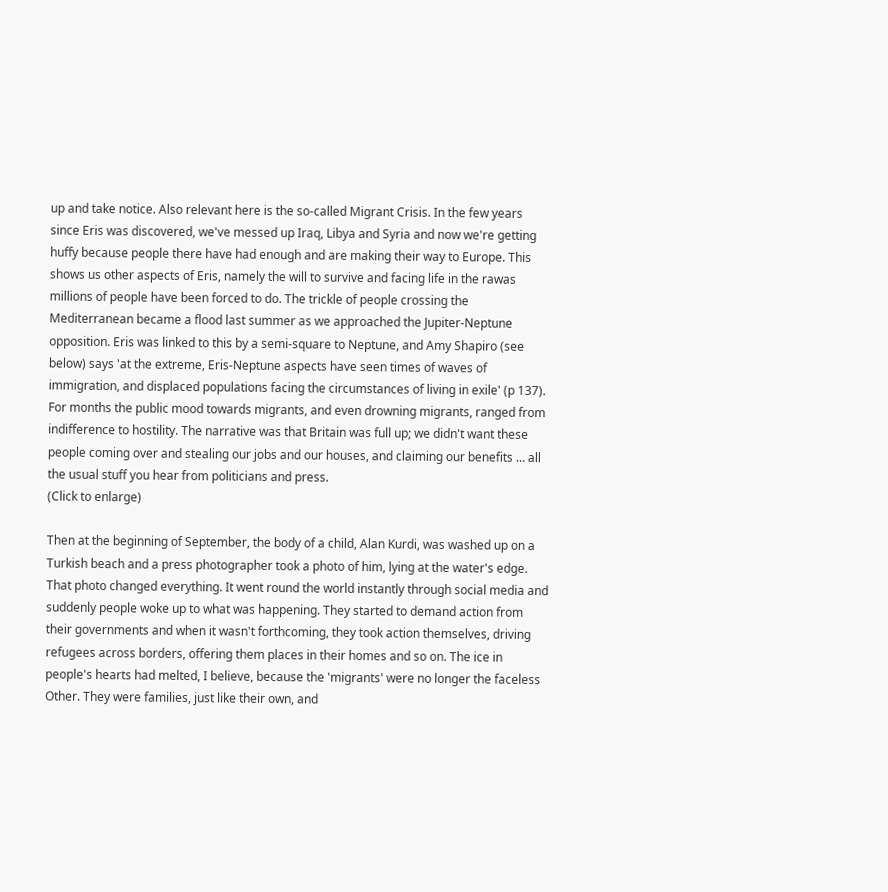up and take notice. Also relevant here is the so-called Migrant Crisis. In the few years since Eris was discovered, we've messed up Iraq, Libya and Syria and now we're getting huffy because people there have had enough and are making their way to Europe. This shows us other aspects of Eris, namely the will to survive and facing life in the rawas millions of people have been forced to do. The trickle of people crossing the Mediterranean became a flood last summer as we approached the Jupiter-Neptune opposition. Eris was linked to this by a semi-square to Neptune, and Amy Shapiro (see below) says 'at the extreme, Eris-Neptune aspects have seen times of waves of immigration, and displaced populations facing the circumstances of living in exile' (p 137). For months the public mood towards migrants, and even drowning migrants, ranged from indifference to hostility. The narrative was that Britain was full up; we didn't want these people coming over and stealing our jobs and our houses, and claiming our benefits … all the usual stuff you hear from politicians and press.
(Click to enlarge)

Then at the beginning of September, the body of a child, Alan Kurdi, was washed up on a Turkish beach and a press photographer took a photo of him, lying at the water's edge. That photo changed everything. It went round the world instantly through social media and suddenly people woke up to what was happening. They started to demand action from their governments and when it wasn't forthcoming, they took action themselves, driving refugees across borders, offering them places in their homes and so on. The ice in people's hearts had melted, I believe, because the 'migrants' were no longer the faceless Other. They were families, just like their own, and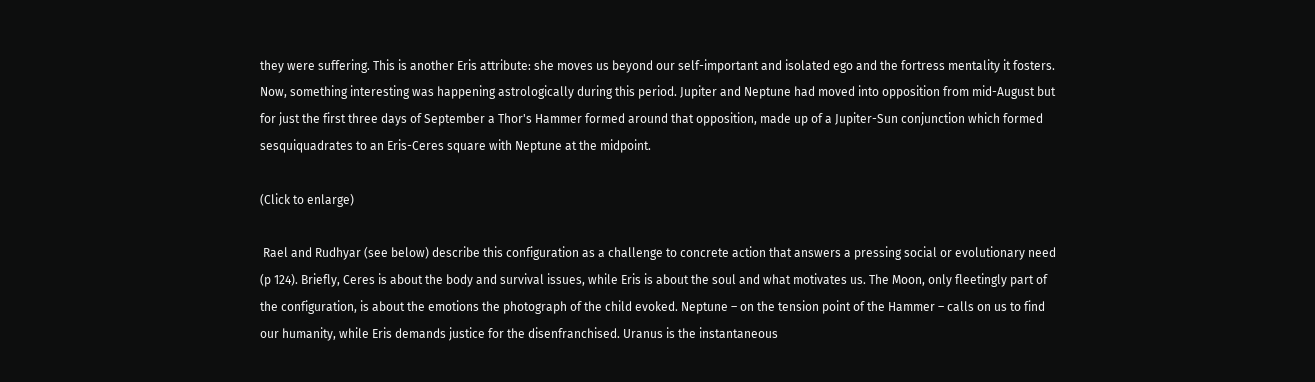they were suffering. This is another Eris attribute: she moves us beyond our self-important and isolated ego and the fortress mentality it fosters. Now, something interesting was happening astrologically during this period. Jupiter and Neptune had moved into opposition from mid-August but for just the first three days of September a Thor's Hammer formed around that opposition, made up of a Jupiter-Sun conjunction which formed sesquiquadrates to an Eris-Ceres square with Neptune at the midpoint.

(Click to enlarge)

 Rael and Rudhyar (see below) describe this configuration as a challenge to concrete action that answers a pressing social or evolutionary need (p 124). Briefly, Ceres is about the body and survival issues, while Eris is about the soul and what motivates us. The Moon, only fleetingly part of the configuration, is about the emotions the photograph of the child evoked. Neptune – on the tension point of the Hammer – calls on us to find our humanity, while Eris demands justice for the disenfranchised. Uranus is the instantaneous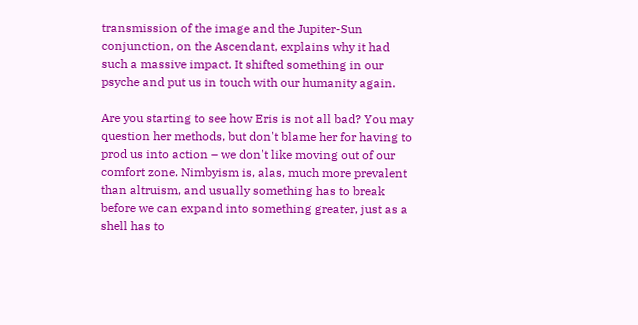transmission of the image and the Jupiter-Sun conjunction, on the Ascendant, explains why it had such a massive impact. It shifted something in our psyche and put us in touch with our humanity again.

Are you starting to see how Eris is not all bad? You may question her methods, but don't blame her for having to prod us into action – we don't like moving out of our comfort zone. Nimbyism is, alas, much more prevalent than altruism, and usually something has to break before we can expand into something greater, just as a shell has to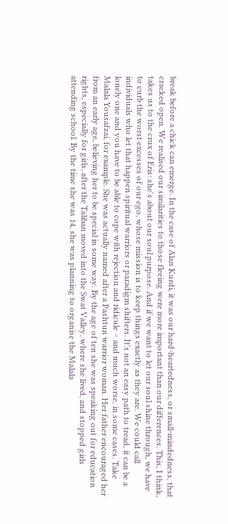break before a chick can emerge. In the case of Alan Kurdi, it was our hard-heartedness, or small-mindedness, that cracked open. We realised our similarities to those fleeing were more important than our differences. This, I think, takes us to the crux of Eris: she's about our soul purpose. And if we want to let our soul shine through, we have to curb the worst excesses of our ego, whose mission is to keep things exactly as they are. We could call individuals who let that happen spiritual warriors or paradigm shifters. It's not an easy path to tread, it can be a lonely one and you have to be able to cope with rejection and ridicule – and much worse, in some cases. Take Malala Yousafzai, for example. She was actually named after a Pashtun warrior woman. Her father encouraged her from an early age, believing her to be special in some way. By the age of ten she was speaking out for education rights, especially for girls, after the Taliban moved into the Swat Valley, where she lived, and stopped girls attending school. By the time she was 14, she was planning to organise the Malala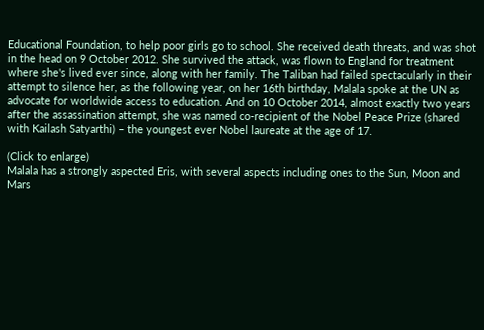Educational Foundation, to help poor girls go to school. She received death threats, and was shot in the head on 9 October 2012. She survived the attack, was flown to England for treatment where she's lived ever since, along with her family. The Taliban had failed spectacularly in their attempt to silence her, as the following year, on her 16th birthday, Malala spoke at the UN as advocate for worldwide access to education. And on 10 October 2014, almost exactly two years after the assassination attempt, she was named co-recipient of the Nobel Peace Prize (shared with Kailash Satyarthi) – the youngest ever Nobel laureate at the age of 17.

(Click to enlarge)
Malala has a strongly aspected Eris, with several aspects including ones to the Sun, Moon and Mars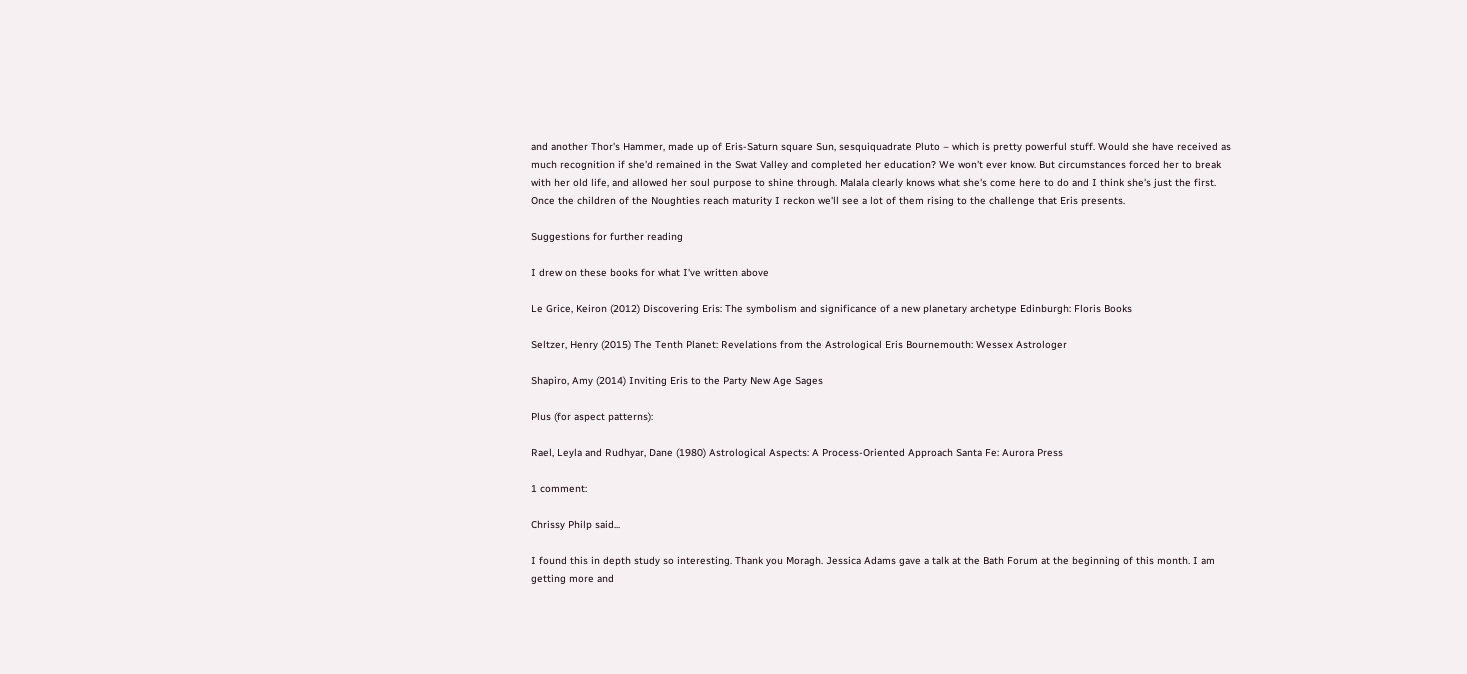and another Thor's Hammer, made up of Eris-Saturn square Sun, sesquiquadrate Pluto – which is pretty powerful stuff. Would she have received as much recognition if she'd remained in the Swat Valley and completed her education? We won't ever know. But circumstances forced her to break with her old life, and allowed her soul purpose to shine through. Malala clearly knows what she's come here to do and I think she's just the first. Once the children of the Noughties reach maturity I reckon we'll see a lot of them rising to the challenge that Eris presents.

Suggestions for further reading

I drew on these books for what I've written above

Le Grice, Keiron (2012) Discovering Eris: The symbolism and significance of a new planetary archetype Edinburgh: Floris Books

Seltzer, Henry (2015) The Tenth Planet: Revelations from the Astrological Eris Bournemouth: Wessex Astrologer

Shapiro, Amy (2014) Inviting Eris to the Party New Age Sages

Plus (for aspect patterns):

Rael, Leyla and Rudhyar, Dane (1980) Astrological Aspects: A Process-Oriented Approach Santa Fe: Aurora Press

1 comment:

Chrissy Philp said...

I found this in depth study so interesting. Thank you Moragh. Jessica Adams gave a talk at the Bath Forum at the beginning of this month. I am getting more and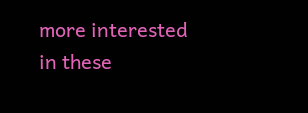more interested in these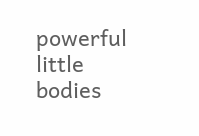powerful little bodies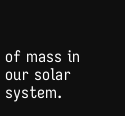of mass in our solar system.